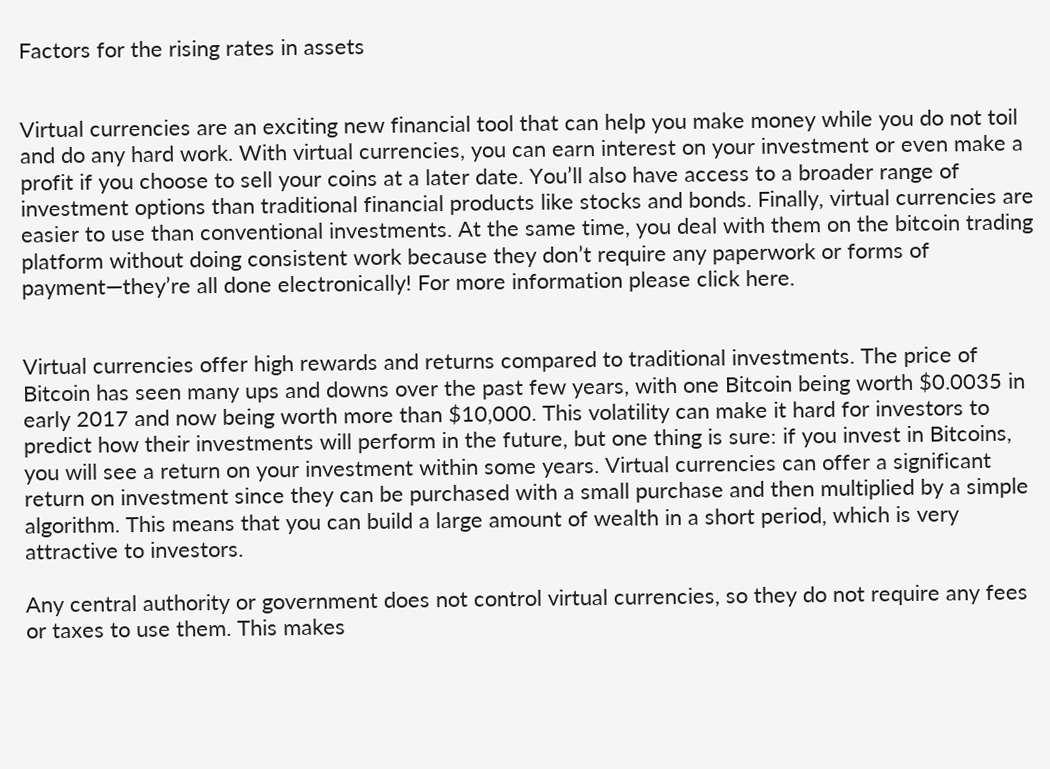Factors for the rising rates in assets


Virtual currencies are an exciting new financial tool that can help you make money while you do not toil and do any hard work. With virtual currencies, you can earn interest on your investment or even make a profit if you choose to sell your coins at a later date. You’ll also have access to a broader range of investment options than traditional financial products like stocks and bonds. Finally, virtual currencies are easier to use than conventional investments. At the same time, you deal with them on the bitcoin trading platform without doing consistent work because they don’t require any paperwork or forms of payment—they’re all done electronically! For more information please click here.


Virtual currencies offer high rewards and returns compared to traditional investments. The price of Bitcoin has seen many ups and downs over the past few years, with one Bitcoin being worth $0.0035 in early 2017 and now being worth more than $10,000. This volatility can make it hard for investors to predict how their investments will perform in the future, but one thing is sure: if you invest in Bitcoins, you will see a return on your investment within some years. Virtual currencies can offer a significant return on investment since they can be purchased with a small purchase and then multiplied by a simple algorithm. This means that you can build a large amount of wealth in a short period, which is very attractive to investors.

Any central authority or government does not control virtual currencies, so they do not require any fees or taxes to use them. This makes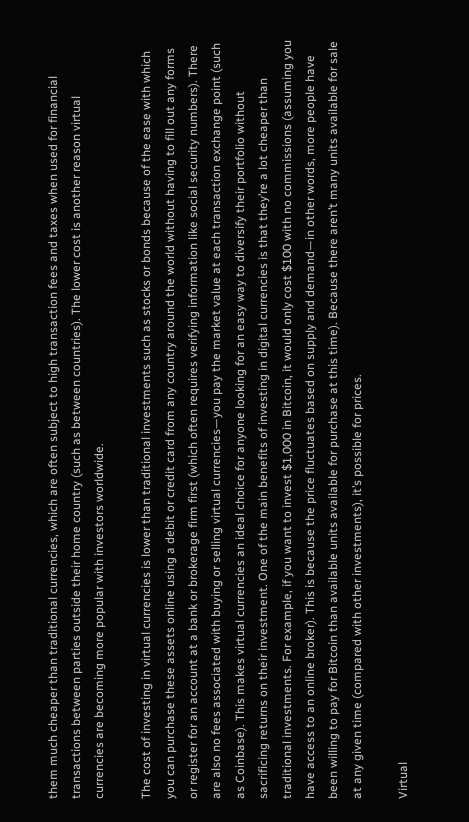them much cheaper than traditional currencies, which are often subject to high transaction fees and taxes when used for financial transactions between parties outside their home country (such as between countries). The lower cost is another reason virtual currencies are becoming more popular with investors worldwide.

The cost of investing in virtual currencies is lower than traditional investments such as stocks or bonds because of the ease with which you can purchase these assets online using a debit or credit card from any country around the world without having to fill out any forms or register for an account at a bank or brokerage firm first (which often requires verifying information like social security numbers). There are also no fees associated with buying or selling virtual currencies—you pay the market value at each transaction exchange point (such as Coinbase). This makes virtual currencies an ideal choice for anyone looking for an easy way to diversify their portfolio without sacrificing returns on their investment. One of the main benefits of investing in digital currencies is that they’re a lot cheaper than traditional investments. For example, if you want to invest $1,000 in Bitcoin, it would only cost $100 with no commissions (assuming you have access to an online broker). This is because the price fluctuates based on supply and demand—in other words, more people have been willing to pay for Bitcoin than available units available for purchase at this time). Because there aren’t many units available for sale at any given time (compared with other investments), it’s possible for prices.

Virtual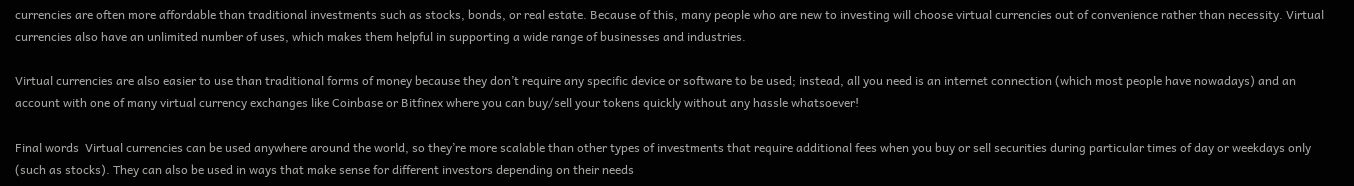currencies are often more affordable than traditional investments such as stocks, bonds, or real estate. Because of this, many people who are new to investing will choose virtual currencies out of convenience rather than necessity. Virtual currencies also have an unlimited number of uses, which makes them helpful in supporting a wide range of businesses and industries.

Virtual currencies are also easier to use than traditional forms of money because they don’t require any specific device or software to be used; instead, all you need is an internet connection (which most people have nowadays) and an account with one of many virtual currency exchanges like Coinbase or Bitfinex where you can buy/sell your tokens quickly without any hassle whatsoever!

Final words  Virtual currencies can be used anywhere around the world, so they’re more scalable than other types of investments that require additional fees when you buy or sell securities during particular times of day or weekdays only (such as stocks). They can also be used in ways that make sense for different investors depending on their needs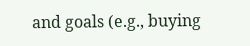and goals (e.g., buying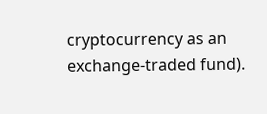cryptocurrency as an exchange-traded fund).